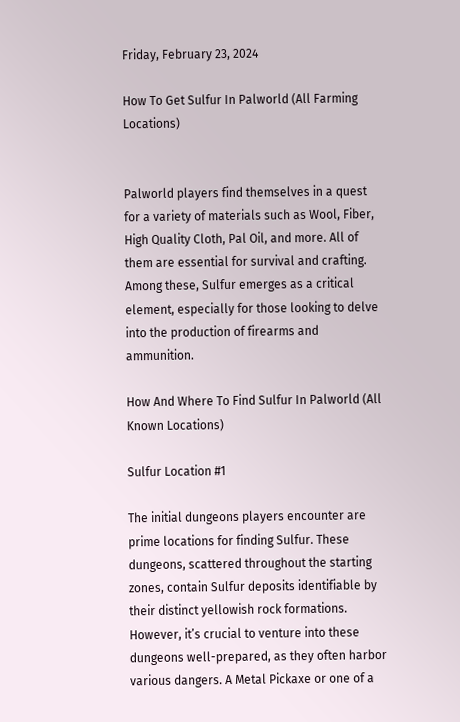Friday, February 23, 2024

How To Get Sulfur In Palworld (All Farming Locations)


Palworld players find themselves in a quest for a variety of materials such as Wool, Fiber, High Quality Cloth, Pal Oil, and more. All of them are essential for survival and crafting. Among these, Sulfur emerges as a critical element, especially for those looking to delve into the production of firearms and ammunition.

How And Where To Find Sulfur In Palworld (All Known Locations)

Sulfur Location #1

The initial dungeons players encounter are prime locations for finding Sulfur. These dungeons, scattered throughout the starting zones, contain Sulfur deposits identifiable by their distinct yellowish rock formations. However, it’s crucial to venture into these dungeons well-prepared, as they often harbor various dangers. A Metal Pickaxe or one of a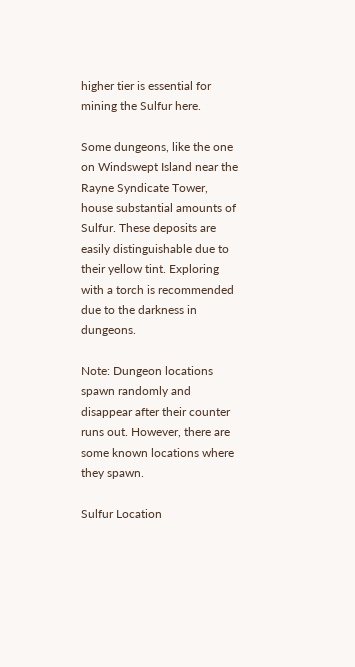higher tier is essential for mining the Sulfur here.

Some dungeons, like the one on Windswept Island near the Rayne Syndicate Tower, house substantial amounts of Sulfur. These deposits are easily distinguishable due to their yellow tint. Exploring with a torch is recommended due to the darkness in dungeons.

Note: Dungeon locations spawn randomly and disappear after their counter runs out. However, there are some known locations where they spawn.

Sulfur Location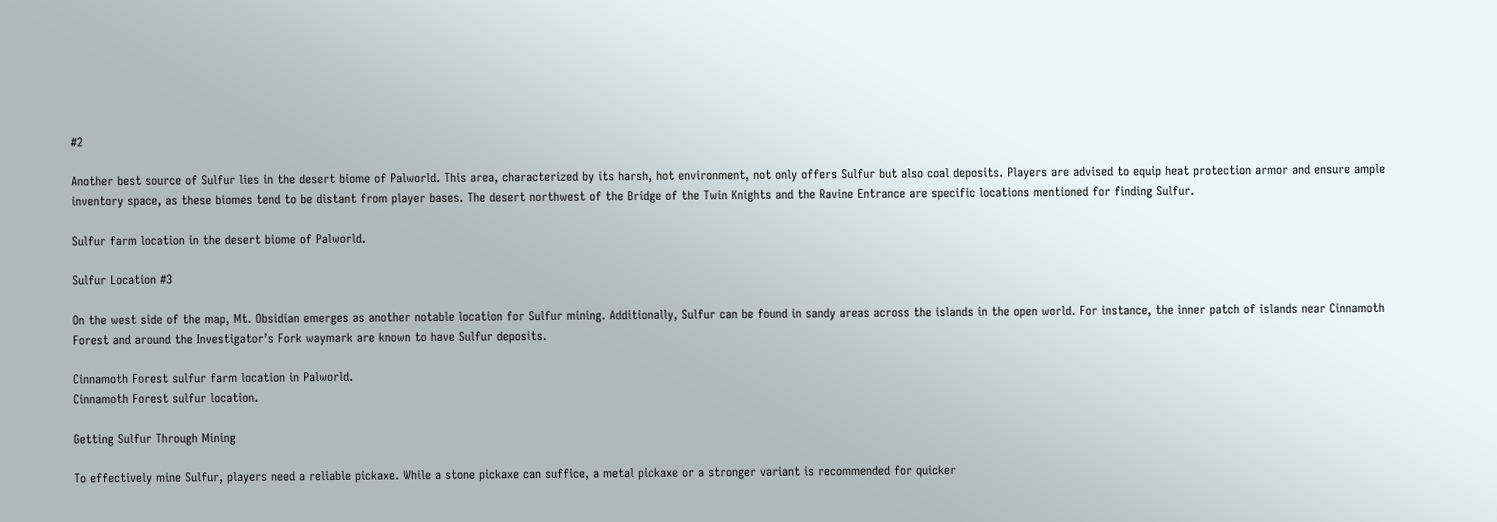#2

Another best source of Sulfur lies in the desert biome of Palworld. This area, characterized by its harsh, hot environment, not only offers Sulfur but also coal deposits. Players are advised to equip heat protection armor and ensure ample inventory space, as these biomes tend to be distant from player bases. The desert northwest of the Bridge of the Twin Knights and the Ravine Entrance are specific locations mentioned for finding Sulfur.

Sulfur farm location in the desert biome of Palworld.

Sulfur Location #3

On the west side of the map, Mt. Obsidian emerges as another notable location for Sulfur mining. Additionally, Sulfur can be found in sandy areas across the islands in the open world. For instance, the inner patch of islands near Cinnamoth Forest and around the Investigator’s Fork waymark are known to have Sulfur deposits.

Cinnamoth Forest sulfur farm location in Palworld.
Cinnamoth Forest sulfur location.

Getting Sulfur Through Mining

To effectively mine Sulfur, players need a reliable pickaxe. While a stone pickaxe can suffice, a metal pickaxe or a stronger variant is recommended for quicker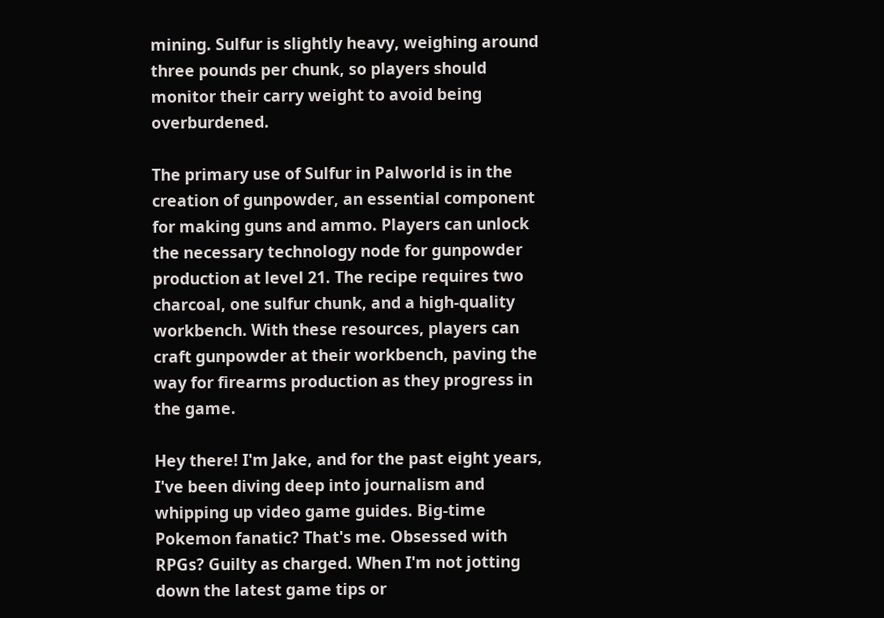mining. Sulfur is slightly heavy, weighing around three pounds per chunk, so players should monitor their carry weight to avoid being overburdened.

The primary use of Sulfur in Palworld is in the creation of gunpowder, an essential component for making guns and ammo. Players can unlock the necessary technology node for gunpowder production at level 21. The recipe requires two charcoal, one sulfur chunk, and a high-quality workbench. With these resources, players can craft gunpowder at their workbench, paving the way for firearms production as they progress in the game.

Hey there! I'm Jake, and for the past eight years, I've been diving deep into journalism and whipping up video game guides. Big-time Pokemon fanatic? That's me. Obsessed with RPGs? Guilty as charged. When I'm not jotting down the latest game tips or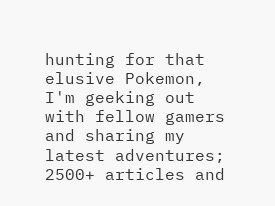hunting for that elusive Pokemon, I'm geeking out with fellow gamers and sharing my latest adventures; 2500+ articles and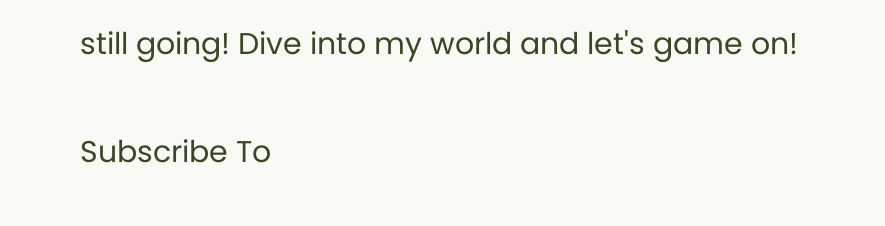still going! Dive into my world and let's game on!

Subscribe To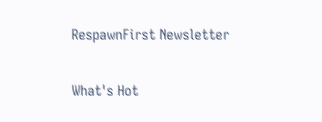RespawnFirst Newsletter

What's Hot